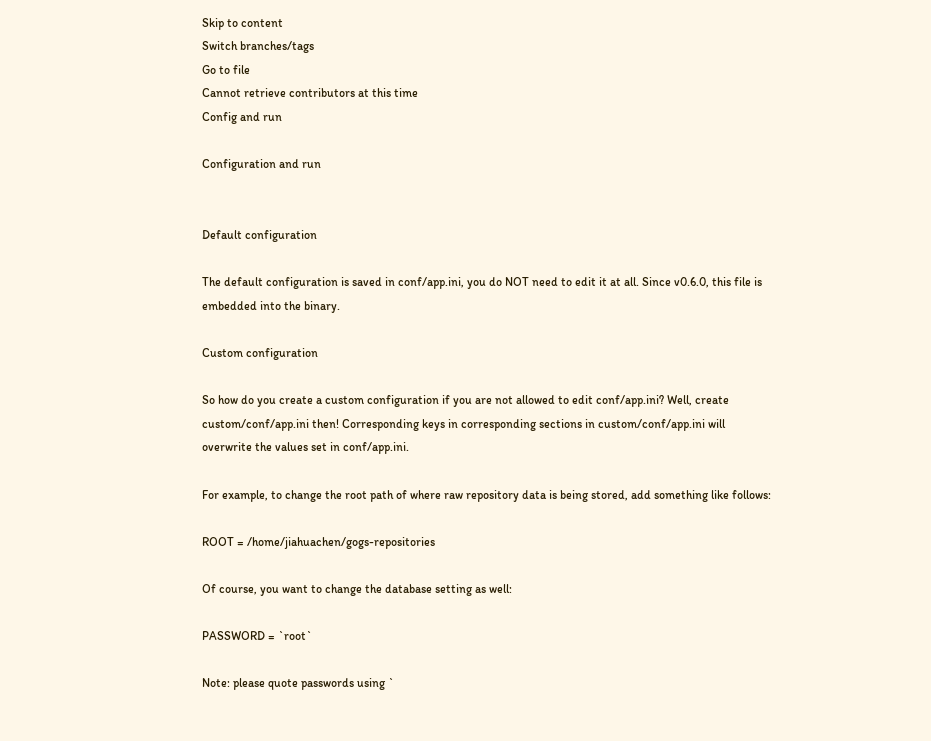Skip to content
Switch branches/tags
Go to file
Cannot retrieve contributors at this time
Config and run

Configuration and run


Default configuration

The default configuration is saved in conf/app.ini, you do NOT need to edit it at all. Since v0.6.0, this file is embedded into the binary.

Custom configuration

So how do you create a custom configuration if you are not allowed to edit conf/app.ini? Well, create custom/conf/app.ini then! Corresponding keys in corresponding sections in custom/conf/app.ini will overwrite the values set in conf/app.ini.

For example, to change the root path of where raw repository data is being stored, add something like follows:

ROOT = /home/jiahuachen/gogs-repositories

Of course, you want to change the database setting as well:

PASSWORD = `root`

Note: please quote passwords using `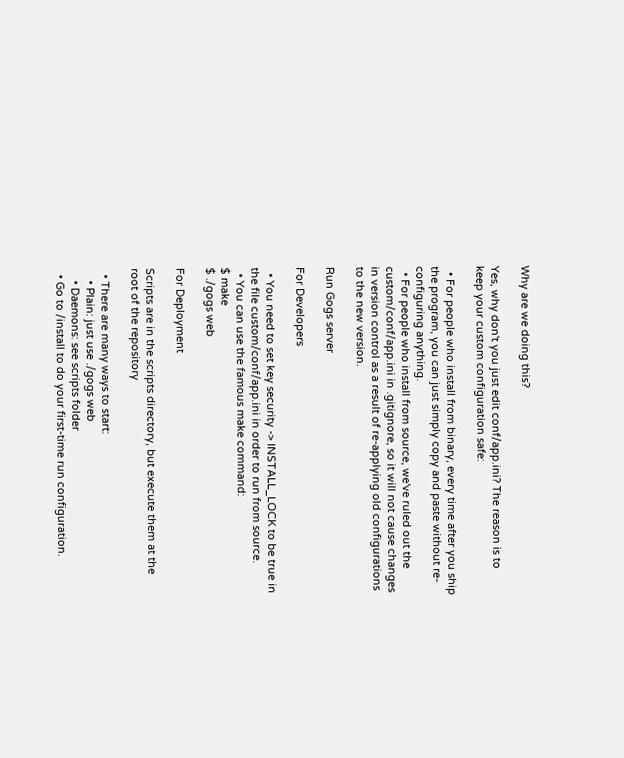Why are we doing this?

Yes, why don't you just edit conf/app.ini? The reason is to keep your custom configuration safe:

  • For people who install from binary, every time after you ship the program, you can just simply copy and paste without re-configuring anything.
  • For people who install from source, we've ruled out the custom/conf/app.ini in .gitignore, so it will not cause changes in version control as a result of re-applying old configurations to the new version.

Run Gogs server

For Developers

  • You need to set key security -> INSTALL_LOCK to be true in the file custom/conf/app.ini in order to run from source.
  • You can use the famous make command:
$ make
$ ./gogs web

For Deployment

Scripts are in the scripts directory, but execute them at the root of the repository

  • There are many ways to start:
    • Plain: just use ./gogs web
    • Daemons: see scripts folder
  • Go to /install to do your first-time run configuration.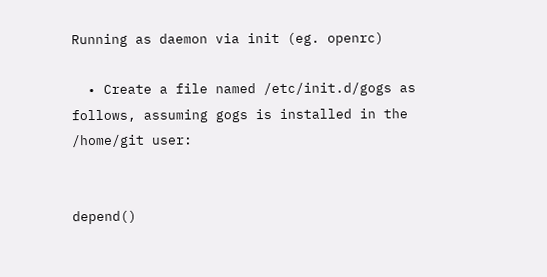Running as daemon via init (eg. openrc)

  • Create a file named /etc/init.d/gogs as follows, assuming gogs is installed in the /home/git user:


depend()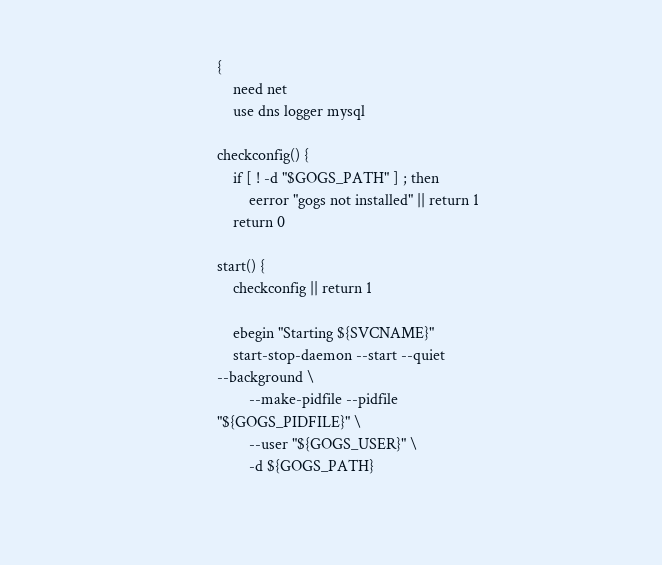{
    need net
    use dns logger mysql

checkconfig() {
    if [ ! -d "$GOGS_PATH" ] ; then
        eerror "gogs not installed" || return 1
    return 0

start() {
    checkconfig || return 1

    ebegin "Starting ${SVCNAME}"
    start-stop-daemon --start --quiet --background \
        --make-pidfile --pidfile "${GOGS_PIDFILE}" \
        --user "${GOGS_USER}" \
        -d ${GOGS_PATH}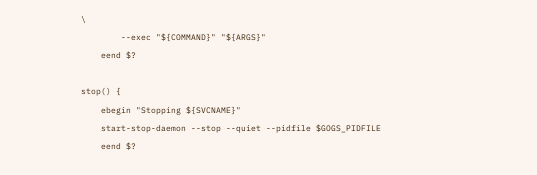\
        --exec "${COMMAND}" "${ARGS}"
    eend $?

stop() {
    ebegin "Stopping ${SVCNAME}"
    start-stop-daemon --stop --quiet --pidfile $GOGS_PIDFILE
    eend $?